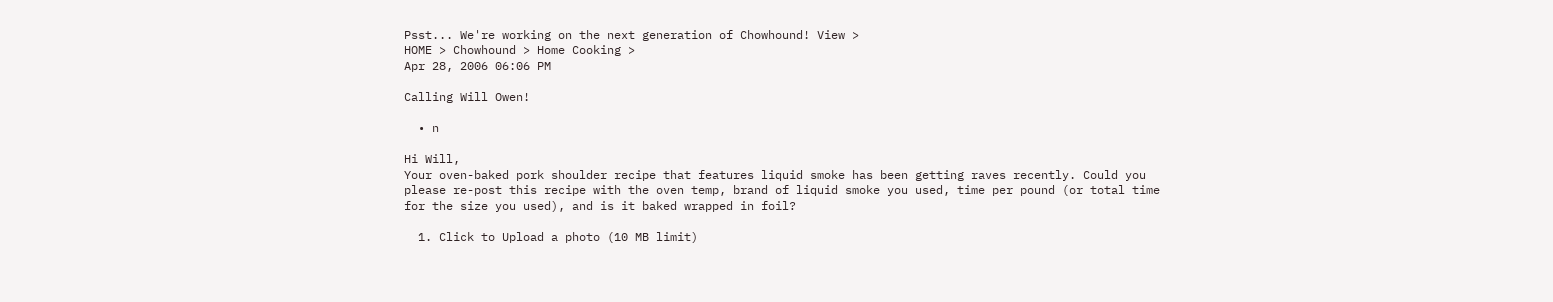Psst... We're working on the next generation of Chowhound! View >
HOME > Chowhound > Home Cooking >
Apr 28, 2006 06:06 PM

Calling Will Owen!

  • n

Hi Will,
Your oven-baked pork shoulder recipe that features liquid smoke has been getting raves recently. Could you please re-post this recipe with the oven temp, brand of liquid smoke you used, time per pound (or total time for the size you used), and is it baked wrapped in foil?

  1. Click to Upload a photo (10 MB limit)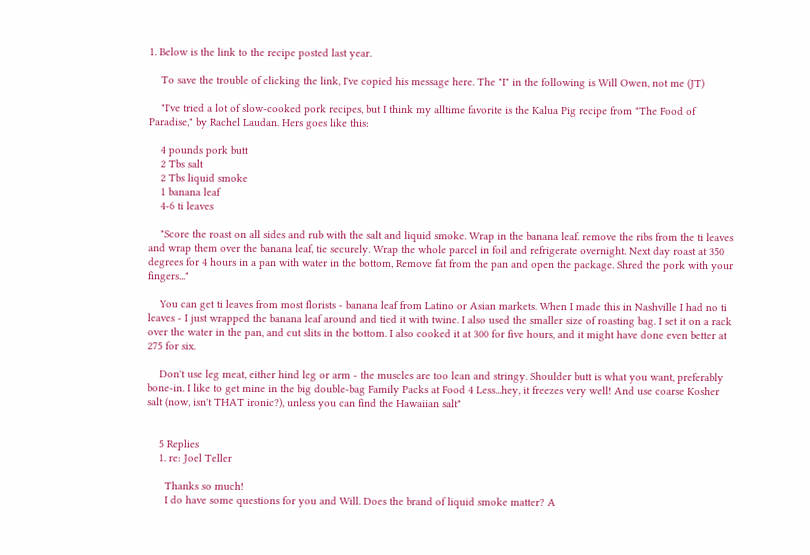1. Below is the link to the recipe posted last year.

    To save the trouble of clicking the link, I've copied his message here. The "I" in the following is Will Owen, not me (JT)

    "I've tried a lot of slow-cooked pork recipes, but I think my alltime favorite is the Kalua Pig recipe from "The Food of Paradise," by Rachel Laudan. Hers goes like this:

    4 pounds pork butt
    2 Tbs salt
    2 Tbs liquid smoke
    1 banana leaf
    4-6 ti leaves

    "Score the roast on all sides and rub with the salt and liquid smoke. Wrap in the banana leaf. remove the ribs from the ti leaves and wrap them over the banana leaf, tie securely. Wrap the whole parcel in foil and refrigerate overnight. Next day roast at 350 degrees for 4 hours in a pan with water in the bottom, Remove fat from the pan and open the package. Shred the pork with your fingers..."

    You can get ti leaves from most florists - banana leaf from Latino or Asian markets. When I made this in Nashville I had no ti leaves - I just wrapped the banana leaf around and tied it with twine. I also used the smaller size of roasting bag. I set it on a rack over the water in the pan, and cut slits in the bottom. I also cooked it at 300 for five hours, and it might have done even better at 275 for six.

    Don't use leg meat, either hind leg or arm - the muscles are too lean and stringy. Shoulder butt is what you want, preferably bone-in. I like to get mine in the big double-bag Family Packs at Food 4 Less...hey, it freezes very well! And use coarse Kosher salt (now, isn't THAT ironic?), unless you can find the Hawaiian salt"


    5 Replies
    1. re: Joel Teller

      Thanks so much!
      I do have some questions for you and Will. Does the brand of liquid smoke matter? A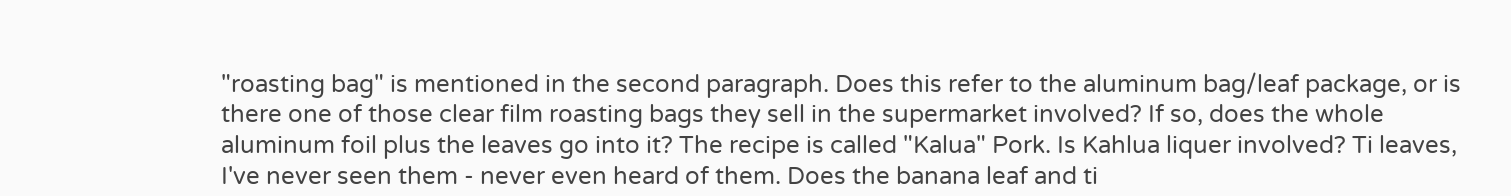"roasting bag" is mentioned in the second paragraph. Does this refer to the aluminum bag/leaf package, or is there one of those clear film roasting bags they sell in the supermarket involved? If so, does the whole aluminum foil plus the leaves go into it? The recipe is called "Kalua" Pork. Is Kahlua liquer involved? Ti leaves, I've never seen them - never even heard of them. Does the banana leaf and ti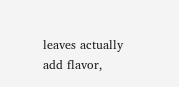leaves actually add flavor,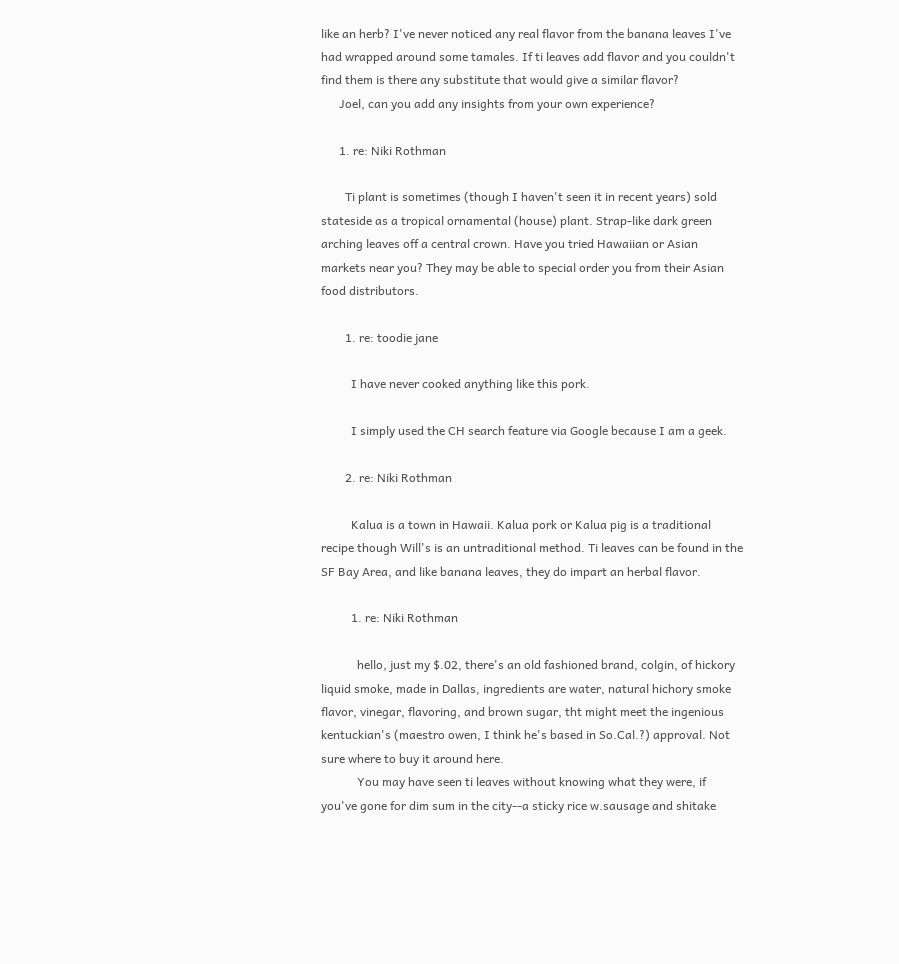like an herb? I've never noticed any real flavor from the banana leaves I've had wrapped around some tamales. If ti leaves add flavor and you couldn't find them is there any substitute that would give a similar flavor?
      Joel, can you add any insights from your own experience?

      1. re: Niki Rothman

        Ti plant is sometimes (though I haven't seen it in recent years) sold stateside as a tropical ornamental (house) plant. Strap-like dark green arching leaves off a central crown. Have you tried Hawaiian or Asian markets near you? They may be able to special order you from their Asian food distributors.

        1. re: toodie jane

          I have never cooked anything like this pork.

          I simply used the CH search feature via Google because I am a geek.

        2. re: Niki Rothman

          Kalua is a town in Hawaii. Kalua pork or Kalua pig is a traditional recipe though Will's is an untraditional method. Ti leaves can be found in the SF Bay Area, and like banana leaves, they do impart an herbal flavor.

          1. re: Niki Rothman

            hello, just my $.02, there's an old fashioned brand, colgin, of hickory liquid smoke, made in Dallas, ingredients are water, natural hichory smoke flavor, vinegar, flavoring, and brown sugar, tht might meet the ingenious kentuckian's (maestro owen, I think he's based in So.Cal.?) approval. Not sure where to buy it around here.
            You may have seen ti leaves without knowing what they were, if you've gone for dim sum in the city--a sticky rice w.sausage and shitake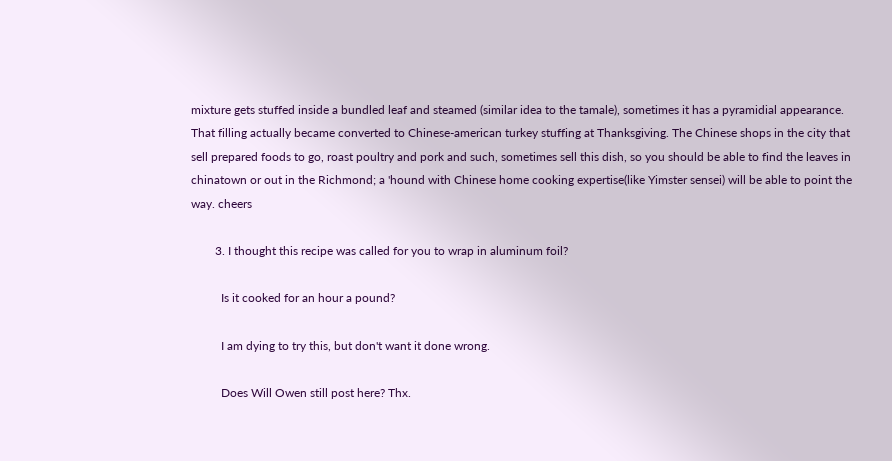mixture gets stuffed inside a bundled leaf and steamed (similar idea to the tamale), sometimes it has a pyramidial appearance. That filling actually became converted to Chinese-american turkey stuffing at Thanksgiving. The Chinese shops in the city that sell prepared foods to go, roast poultry and pork and such, sometimes sell this dish, so you should be able to find the leaves in chinatown or out in the Richmond; a 'hound with Chinese home cooking expertise(like Yimster sensei) will be able to point the way. cheers

        3. I thought this recipe was called for you to wrap in aluminum foil?

          Is it cooked for an hour a pound?

          I am dying to try this, but don't want it done wrong.

          Does Will Owen still post here? Thx.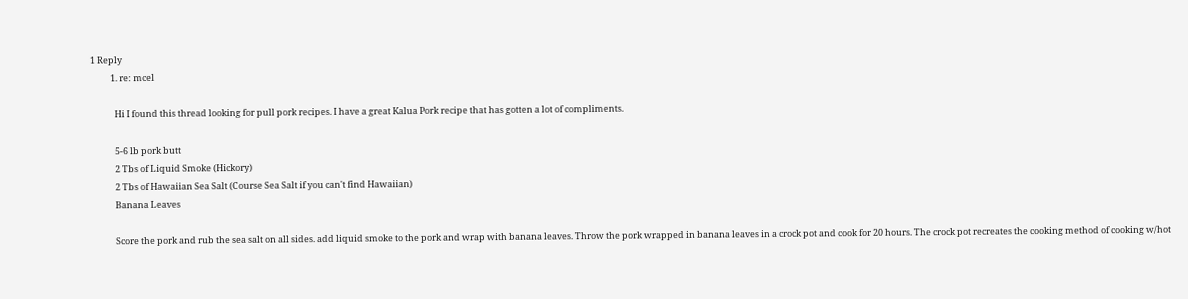1 Reply
          1. re: mcel

            Hi I found this thread looking for pull pork recipes. I have a great Kalua Pork recipe that has gotten a lot of compliments.

            5-6 lb pork butt
            2 Tbs of Liquid Smoke (Hickory)
            2 Tbs of Hawaiian Sea Salt (Course Sea Salt if you can't find Hawaiian)
            Banana Leaves

            Score the pork and rub the sea salt on all sides. add liquid smoke to the pork and wrap with banana leaves. Throw the pork wrapped in banana leaves in a crock pot and cook for 20 hours. The crock pot recreates the cooking method of cooking w/hot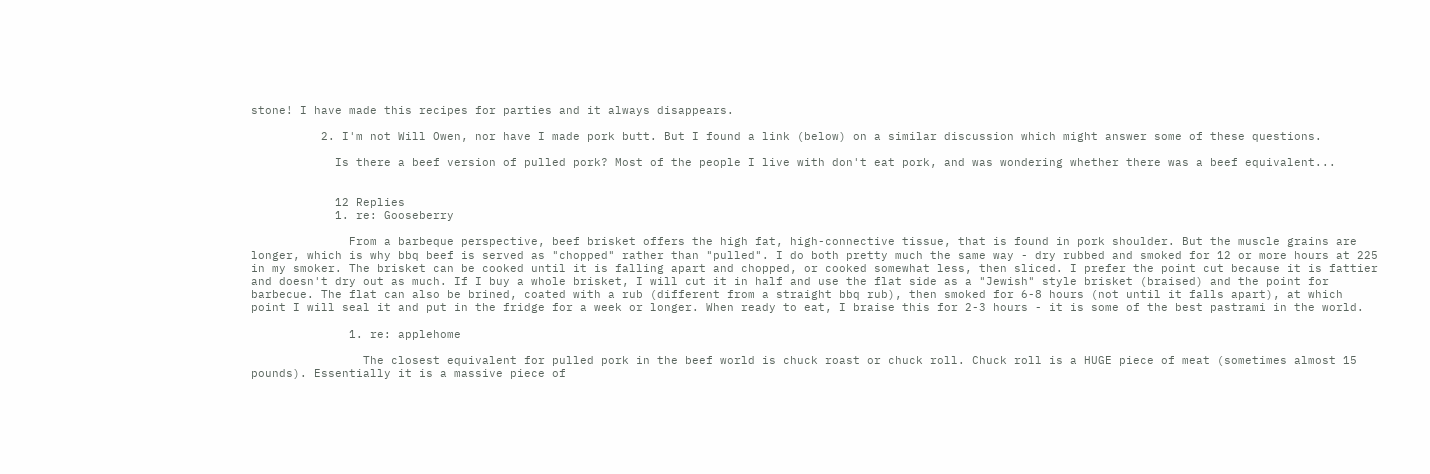stone! I have made this recipes for parties and it always disappears.

          2. I'm not Will Owen, nor have I made pork butt. But I found a link (below) on a similar discussion which might answer some of these questions.

            Is there a beef version of pulled pork? Most of the people I live with don't eat pork, and was wondering whether there was a beef equivalent...


            12 Replies
            1. re: Gooseberry

              From a barbeque perspective, beef brisket offers the high fat, high-connective tissue, that is found in pork shoulder. But the muscle grains are longer, which is why bbq beef is served as "chopped" rather than "pulled". I do both pretty much the same way - dry rubbed and smoked for 12 or more hours at 225 in my smoker. The brisket can be cooked until it is falling apart and chopped, or cooked somewhat less, then sliced. I prefer the point cut because it is fattier and doesn't dry out as much. If I buy a whole brisket, I will cut it in half and use the flat side as a "Jewish" style brisket (braised) and the point for barbecue. The flat can also be brined, coated with a rub (different from a straight bbq rub), then smoked for 6-8 hours (not until it falls apart), at which point I will seal it and put in the fridge for a week or longer. When ready to eat, I braise this for 2-3 hours - it is some of the best pastrami in the world.

              1. re: applehome

                The closest equivalent for pulled pork in the beef world is chuck roast or chuck roll. Chuck roll is a HUGE piece of meat (sometimes almost 15 pounds). Essentially it is a massive piece of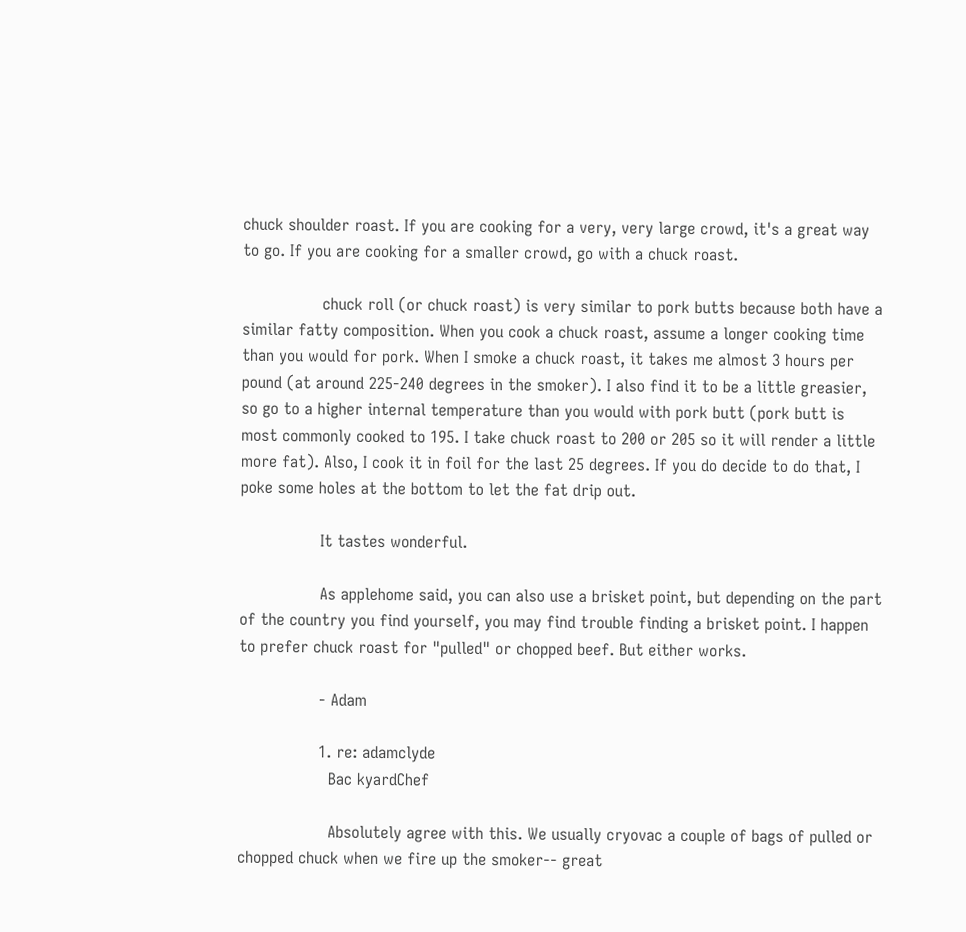chuck shoulder roast. If you are cooking for a very, very large crowd, it's a great way to go. If you are cooking for a smaller crowd, go with a chuck roast.

                chuck roll (or chuck roast) is very similar to pork butts because both have a similar fatty composition. When you cook a chuck roast, assume a longer cooking time than you would for pork. When I smoke a chuck roast, it takes me almost 3 hours per pound (at around 225-240 degrees in the smoker). I also find it to be a little greasier, so go to a higher internal temperature than you would with pork butt (pork butt is most commonly cooked to 195. I take chuck roast to 200 or 205 so it will render a little more fat). Also, I cook it in foil for the last 25 degrees. If you do decide to do that, I poke some holes at the bottom to let the fat drip out.

                It tastes wonderful.

                As applehome said, you can also use a brisket point, but depending on the part of the country you find yourself, you may find trouble finding a brisket point. I happen to prefer chuck roast for "pulled" or chopped beef. But either works.

                - Adam

                1. re: adamclyde
                  Bac kyardChef

                  Absolutely agree with this. We usually cryovac a couple of bags of pulled or chopped chuck when we fire up the smoker-- great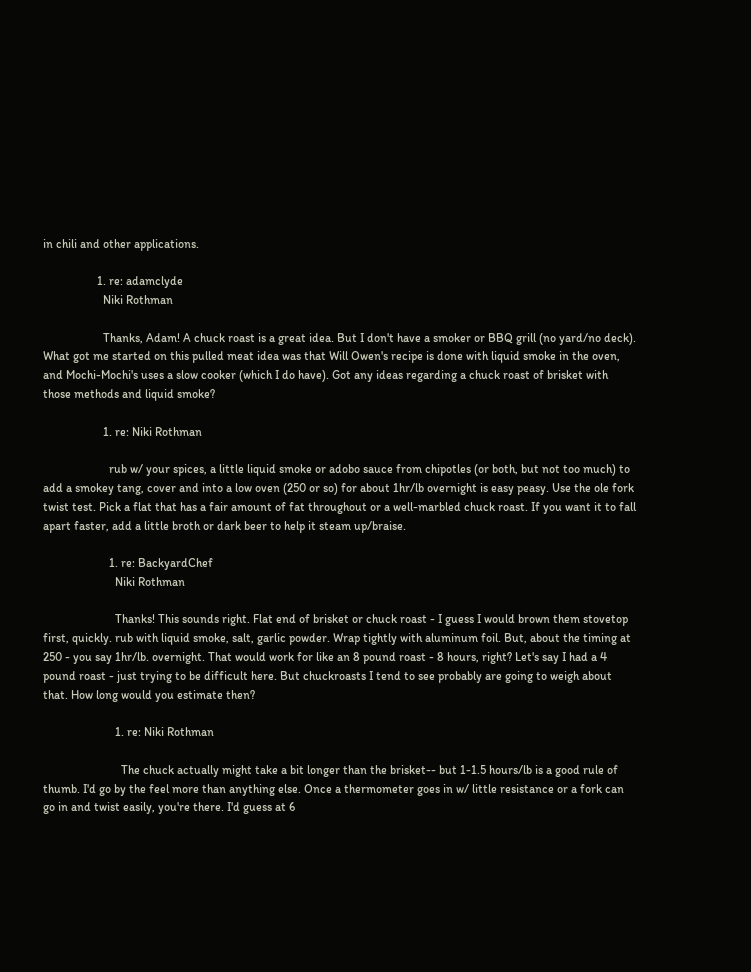in chili and other applications.

                  1. re: adamclyde
                    Niki Rothman

                    Thanks, Adam! A chuck roast is a great idea. But I don't have a smoker or BBQ grill (no yard/no deck). What got me started on this pulled meat idea was that Will Owen's recipe is done with liquid smoke in the oven, and Mochi-Mochi's uses a slow cooker (which I do have). Got any ideas regarding a chuck roast of brisket with those methods and liquid smoke?

                    1. re: Niki Rothman

                      rub w/ your spices, a little liquid smoke or adobo sauce from chipotles (or both, but not too much) to add a smokey tang, cover and into a low oven (250 or so) for about 1hr/lb overnight is easy peasy. Use the ole fork twist test. Pick a flat that has a fair amount of fat throughout or a well-marbled chuck roast. If you want it to fall apart faster, add a little broth or dark beer to help it steam up/braise.

                      1. re: BackyardChef
                        Niki Rothman

                        Thanks! This sounds right. Flat end of brisket or chuck roast - I guess I would brown them stovetop first, quickly. rub with liquid smoke, salt, garlic powder. Wrap tightly with aluminum foil. But, about the timing at 250 - you say 1hr/lb. overnight. That would work for like an 8 pound roast - 8 hours, right? Let's say I had a 4 pound roast - just trying to be difficult here. But chuckroasts I tend to see probably are going to weigh about that. How long would you estimate then?

                        1. re: Niki Rothman

                          The chuck actually might take a bit longer than the brisket-- but 1-1.5 hours/lb is a good rule of thumb. I'd go by the feel more than anything else. Once a thermometer goes in w/ little resistance or a fork can go in and twist easily, you're there. I'd guess at 6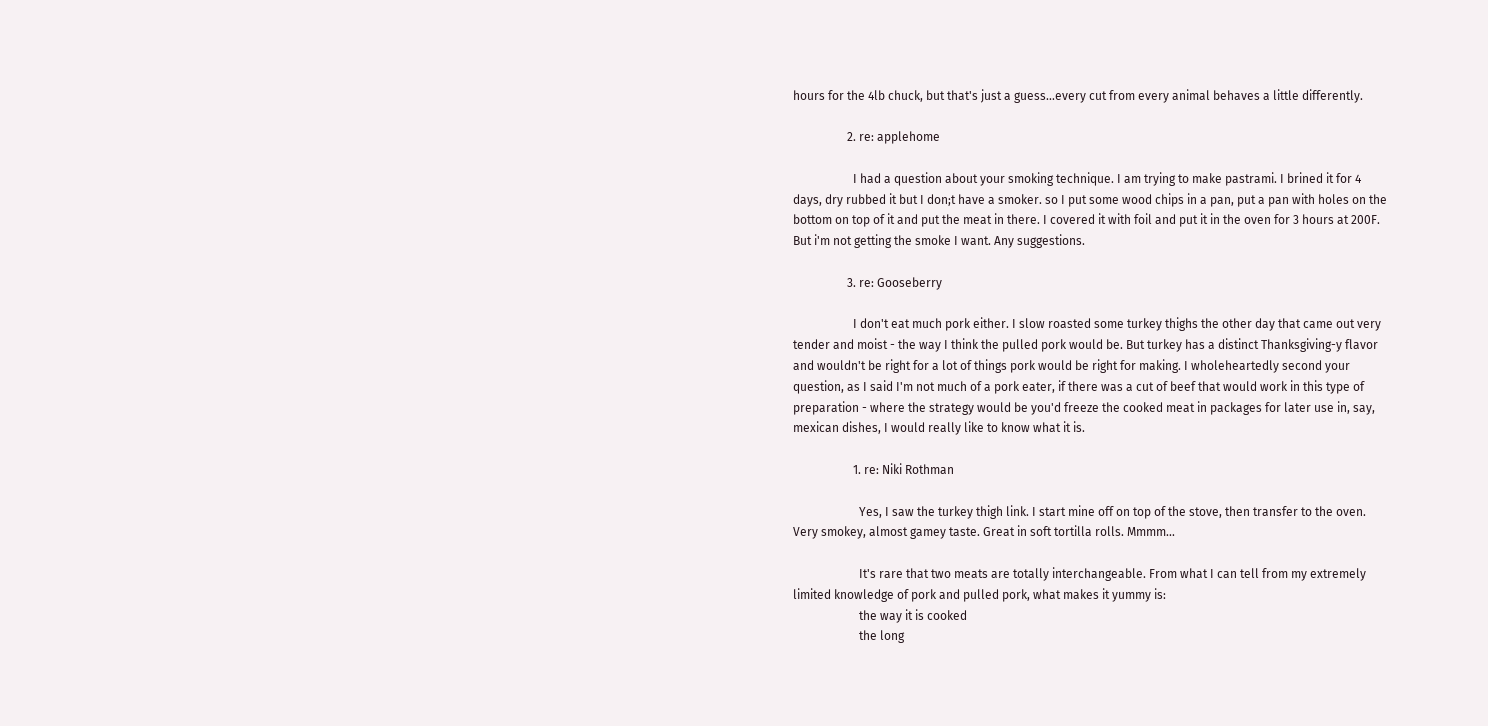hours for the 4lb chuck, but that's just a guess...every cut from every animal behaves a little differently.

                  2. re: applehome

                    I had a question about your smoking technique. I am trying to make pastrami. I brined it for 4 days, dry rubbed it but I don;t have a smoker. so I put some wood chips in a pan, put a pan with holes on the bottom on top of it and put the meat in there. I covered it with foil and put it in the oven for 3 hours at 200F. But i'm not getting the smoke I want. Any suggestions.

                  3. re: Gooseberry

                    I don't eat much pork either. I slow roasted some turkey thighs the other day that came out very tender and moist - the way I think the pulled pork would be. But turkey has a distinct Thanksgiving-y flavor and wouldn't be right for a lot of things pork would be right for making. I wholeheartedly second your question, as I said I'm not much of a pork eater, if there was a cut of beef that would work in this type of preparation - where the strategy would be you'd freeze the cooked meat in packages for later use in, say, mexican dishes, I would really like to know what it is.

                    1. re: Niki Rothman

                      Yes, I saw the turkey thigh link. I start mine off on top of the stove, then transfer to the oven. Very smokey, almost gamey taste. Great in soft tortilla rolls. Mmmm...

                      It's rare that two meats are totally interchangeable. From what I can tell from my extremely limited knowledge of pork and pulled pork, what makes it yummy is:
                      the way it is cooked
                      the long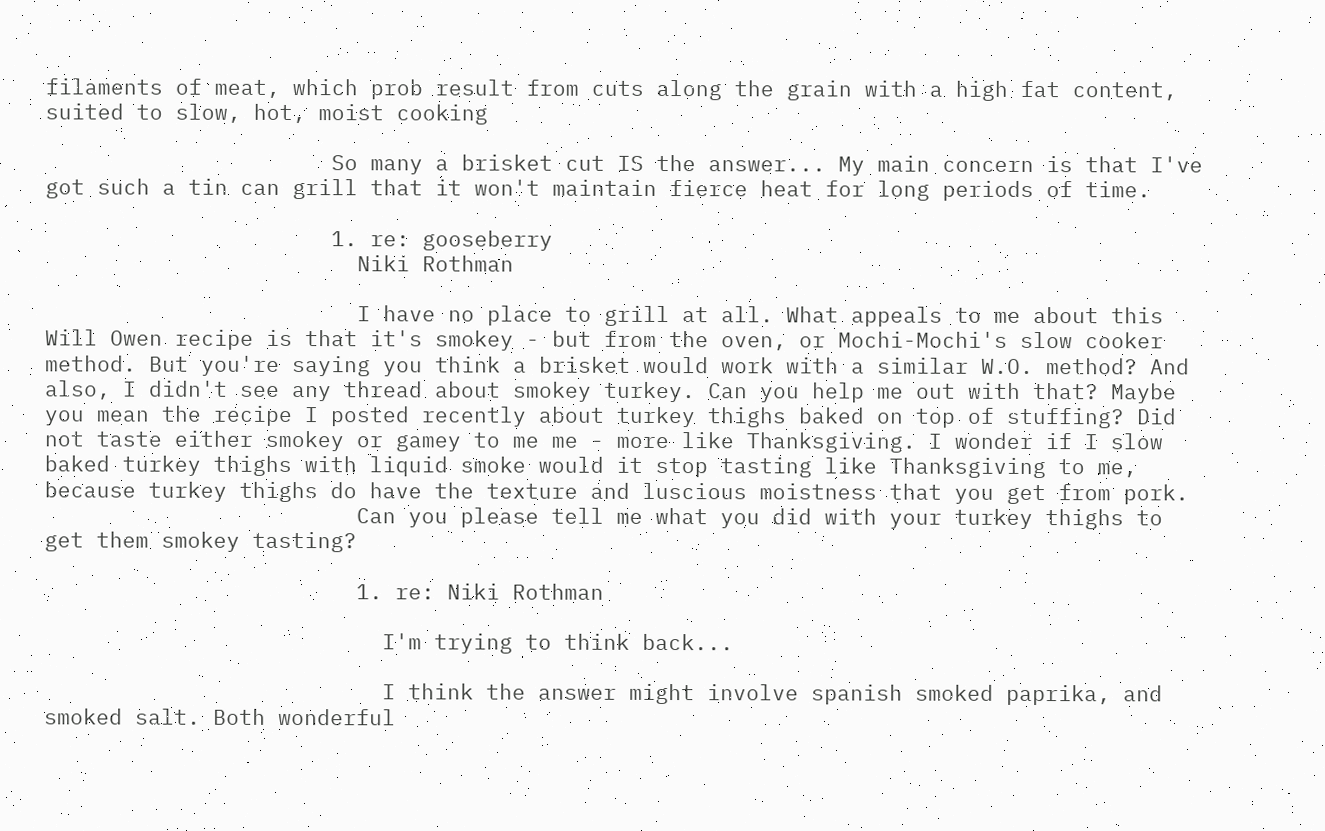filaments of meat, which prob result from cuts along the grain with a high fat content, suited to slow, hot, moist cooking

                      So many a brisket cut IS the answer... My main concern is that I've got such a tin can grill that it won't maintain fierce heat for long periods of time.

                      1. re: gooseberry
                        Niki Rothman

                        I have no place to grill at all. What appeals to me about this Will Owen recipe is that it's smokey - but from the oven, or Mochi-Mochi's slow cooker method. But you're saying you think a brisket would work with a similar W.O. method? And also, I didn't see any thread about smokey turkey. Can you help me out with that? Maybe you mean the recipe I posted recently about turkey thighs baked on top of stuffing? Did not taste either smokey or gamey to me me - more like Thanksgiving. I wonder if I slow baked turkey thighs with liquid smoke would it stop tasting like Thanksgiving to me, because turkey thighs do have the texture and luscious moistness that you get from pork.
                        Can you please tell me what you did with your turkey thighs to get them smokey tasting?

                        1. re: Niki Rothman

                          I'm trying to think back...

                          I think the answer might involve spanish smoked paprika, and smoked salt. Both wonderful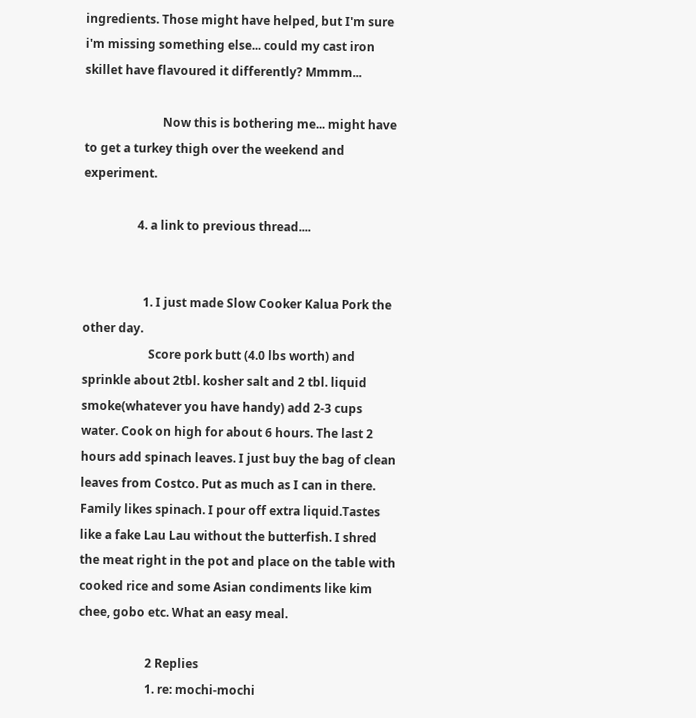ingredients. Those might have helped, but I'm sure i'm missing something else... could my cast iron skillet have flavoured it differently? Mmmm...

                          Now this is bothering me... might have to get a turkey thigh over the weekend and experiment.

                  4. a link to previous thread....


                    1. I just made Slow Cooker Kalua Pork the other day.
                      Score pork butt (4.0 lbs worth) and sprinkle about 2tbl. kosher salt and 2 tbl. liquid smoke(whatever you have handy) add 2-3 cups water. Cook on high for about 6 hours. The last 2 hours add spinach leaves. I just buy the bag of clean leaves from Costco. Put as much as I can in there. Family likes spinach. I pour off extra liquid.Tastes like a fake Lau Lau without the butterfish. I shred the meat right in the pot and place on the table with cooked rice and some Asian condiments like kim chee, gobo etc. What an easy meal.

                      2 Replies
                      1. re: mochi-mochi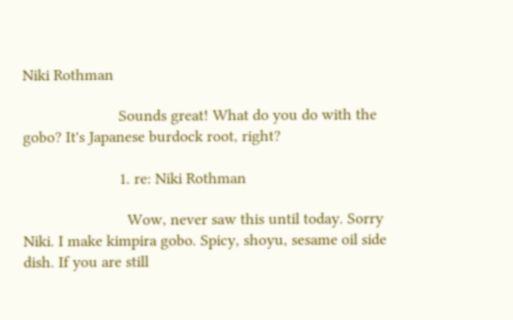Niki Rothman

                        Sounds great! What do you do with the gobo? It's Japanese burdock root, right?

                        1. re: Niki Rothman

                          Wow, never saw this until today. Sorry Niki. I make kimpira gobo. Spicy, shoyu, sesame oil side dish. If you are still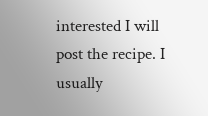interested I will post the recipe. I usually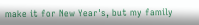make it for New Year's, but my family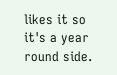likes it so it's a year round side.